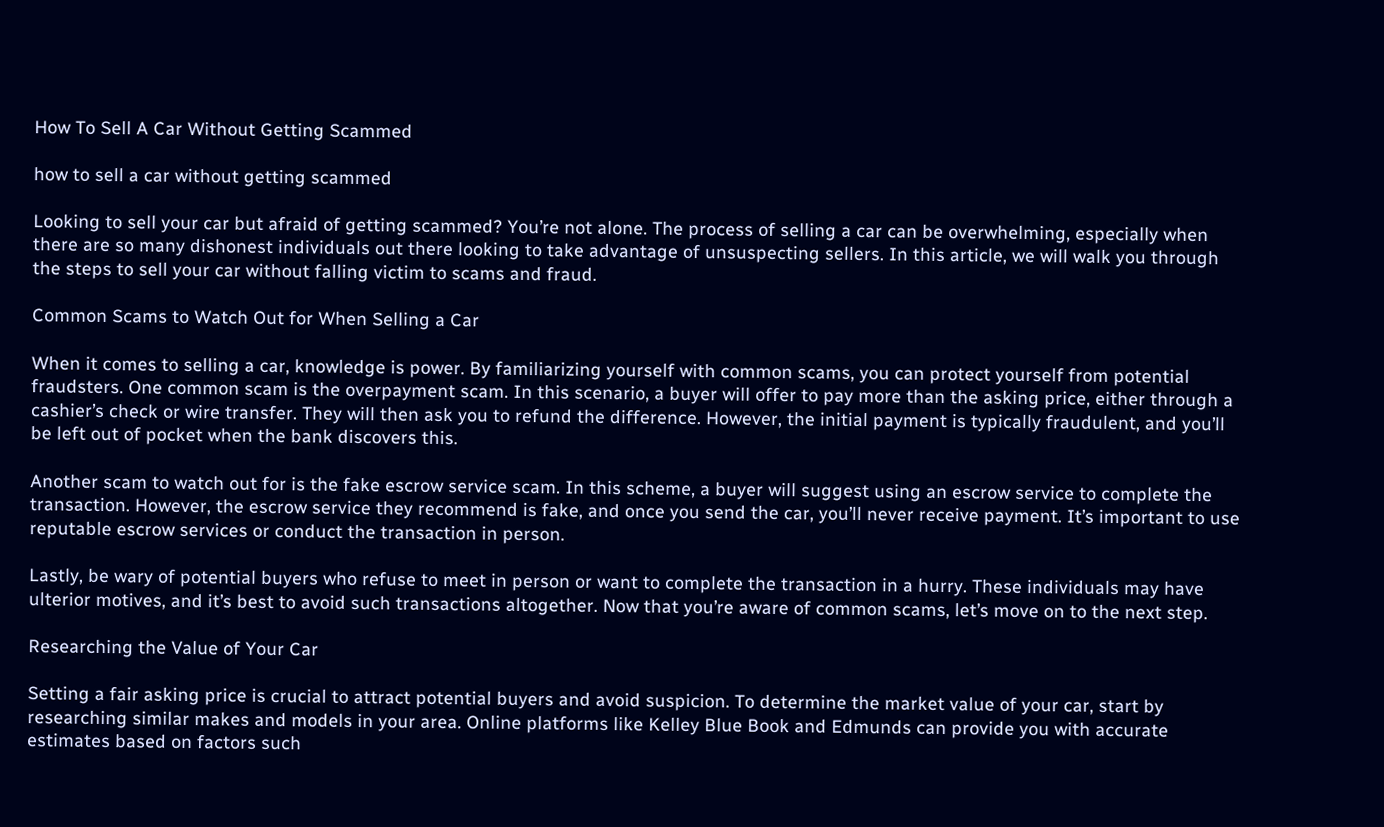How To Sell A Car Without Getting Scammed

how to sell a car without getting scammed

Looking to sell your car but afraid of getting scammed? You’re not alone. The process of selling a car can be overwhelming, especially when there are so many dishonest individuals out there looking to take advantage of unsuspecting sellers. In this article, we will walk you through the steps to sell your car without falling victim to scams and fraud.

Common Scams to Watch Out for When Selling a Car

When it comes to selling a car, knowledge is power. By familiarizing yourself with common scams, you can protect yourself from potential fraudsters. One common scam is the overpayment scam. In this scenario, a buyer will offer to pay more than the asking price, either through a cashier’s check or wire transfer. They will then ask you to refund the difference. However, the initial payment is typically fraudulent, and you’ll be left out of pocket when the bank discovers this.

Another scam to watch out for is the fake escrow service scam. In this scheme, a buyer will suggest using an escrow service to complete the transaction. However, the escrow service they recommend is fake, and once you send the car, you’ll never receive payment. It’s important to use reputable escrow services or conduct the transaction in person.

Lastly, be wary of potential buyers who refuse to meet in person or want to complete the transaction in a hurry. These individuals may have ulterior motives, and it’s best to avoid such transactions altogether. Now that you’re aware of common scams, let’s move on to the next step.

Researching the Value of Your Car

Setting a fair asking price is crucial to attract potential buyers and avoid suspicion. To determine the market value of your car, start by researching similar makes and models in your area. Online platforms like Kelley Blue Book and Edmunds can provide you with accurate estimates based on factors such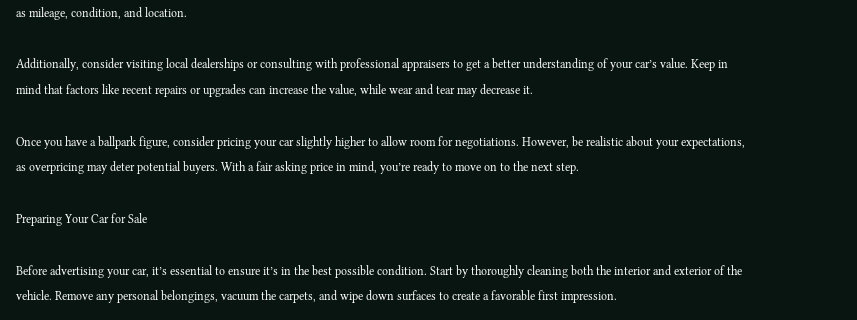as mileage, condition, and location.

Additionally, consider visiting local dealerships or consulting with professional appraisers to get a better understanding of your car’s value. Keep in mind that factors like recent repairs or upgrades can increase the value, while wear and tear may decrease it.

Once you have a ballpark figure, consider pricing your car slightly higher to allow room for negotiations. However, be realistic about your expectations, as overpricing may deter potential buyers. With a fair asking price in mind, you’re ready to move on to the next step.

Preparing Your Car for Sale

Before advertising your car, it’s essential to ensure it’s in the best possible condition. Start by thoroughly cleaning both the interior and exterior of the vehicle. Remove any personal belongings, vacuum the carpets, and wipe down surfaces to create a favorable first impression.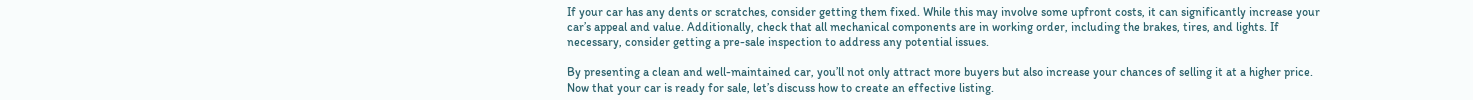If your car has any dents or scratches, consider getting them fixed. While this may involve some upfront costs, it can significantly increase your car’s appeal and value. Additionally, check that all mechanical components are in working order, including the brakes, tires, and lights. If necessary, consider getting a pre-sale inspection to address any potential issues.

By presenting a clean and well-maintained car, you’ll not only attract more buyers but also increase your chances of selling it at a higher price. Now that your car is ready for sale, let’s discuss how to create an effective listing.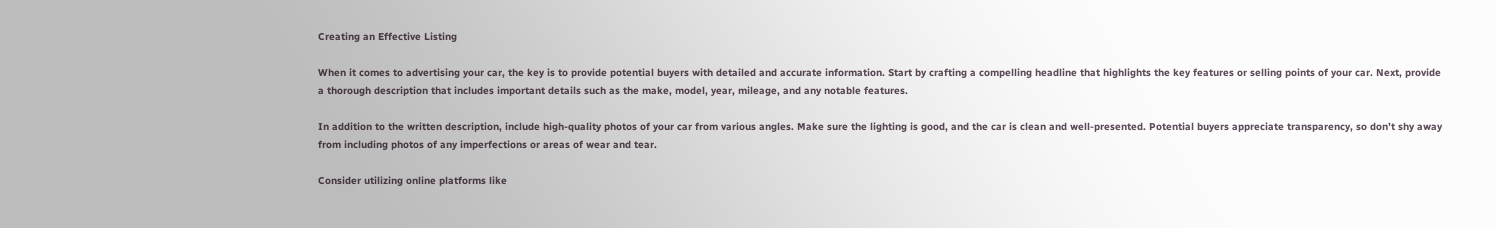Creating an Effective Listing

When it comes to advertising your car, the key is to provide potential buyers with detailed and accurate information. Start by crafting a compelling headline that highlights the key features or selling points of your car. Next, provide a thorough description that includes important details such as the make, model, year, mileage, and any notable features.

In addition to the written description, include high-quality photos of your car from various angles. Make sure the lighting is good, and the car is clean and well-presented. Potential buyers appreciate transparency, so don’t shy away from including photos of any imperfections or areas of wear and tear.

Consider utilizing online platforms like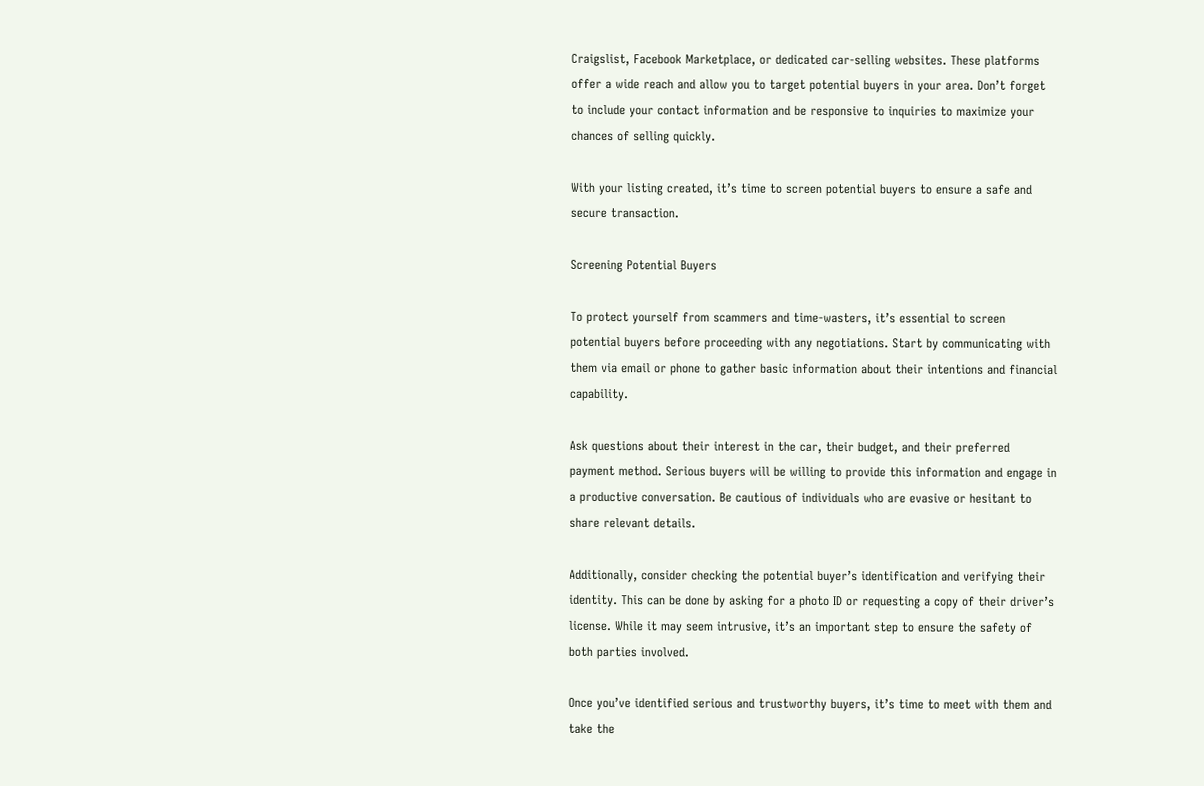Craigslist, Facebook Marketplace, or dedicated car-selling websites. These platforms offer a wide reach and allow you to target potential buyers in your area. Don’t forget to include your contact information and be responsive to inquiries to maximize your chances of selling quickly.

With your listing created, it’s time to screen potential buyers to ensure a safe and secure transaction.

Screening Potential Buyers

To protect yourself from scammers and time-wasters, it’s essential to screen potential buyers before proceeding with any negotiations. Start by communicating with them via email or phone to gather basic information about their intentions and financial capability.

Ask questions about their interest in the car, their budget, and their preferred payment method. Serious buyers will be willing to provide this information and engage in a productive conversation. Be cautious of individuals who are evasive or hesitant to share relevant details.

Additionally, consider checking the potential buyer’s identification and verifying their identity. This can be done by asking for a photo ID or requesting a copy of their driver’s license. While it may seem intrusive, it’s an important step to ensure the safety of both parties involved.

Once you’ve identified serious and trustworthy buyers, it’s time to meet with them and take the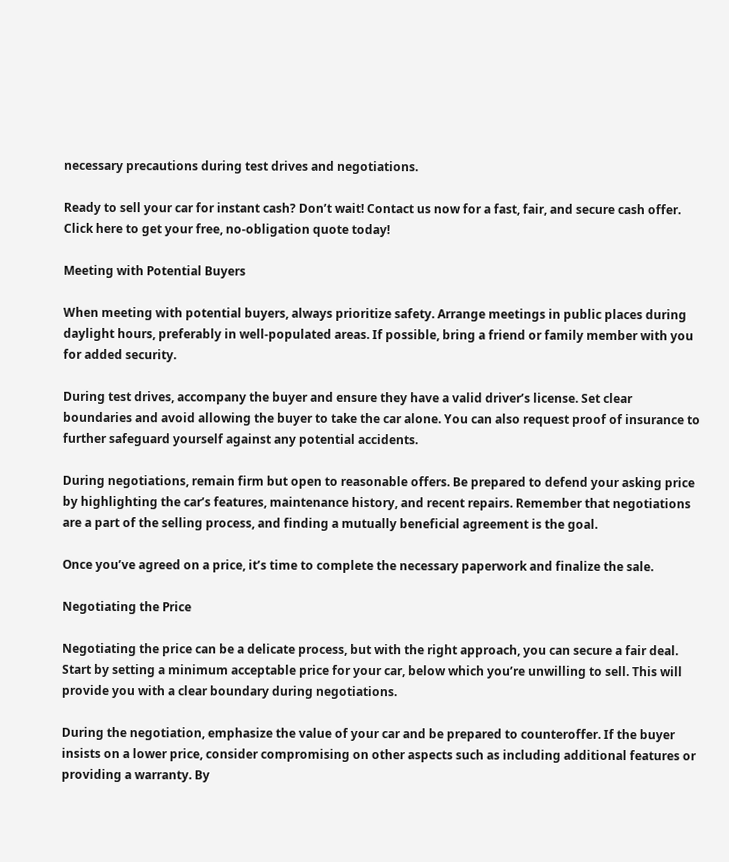necessary precautions during test drives and negotiations.

Ready to sell your car for instant cash? Don’t wait! Contact us now for a fast, fair, and secure cash offer. Click here to get your free, no-obligation quote today!

Meeting with Potential Buyers

When meeting with potential buyers, always prioritize safety. Arrange meetings in public places during daylight hours, preferably in well-populated areas. If possible, bring a friend or family member with you for added security.

During test drives, accompany the buyer and ensure they have a valid driver’s license. Set clear boundaries and avoid allowing the buyer to take the car alone. You can also request proof of insurance to further safeguard yourself against any potential accidents.

During negotiations, remain firm but open to reasonable offers. Be prepared to defend your asking price by highlighting the car’s features, maintenance history, and recent repairs. Remember that negotiations are a part of the selling process, and finding a mutually beneficial agreement is the goal.

Once you’ve agreed on a price, it’s time to complete the necessary paperwork and finalize the sale.

Negotiating the Price

Negotiating the price can be a delicate process, but with the right approach, you can secure a fair deal. Start by setting a minimum acceptable price for your car, below which you’re unwilling to sell. This will provide you with a clear boundary during negotiations.

During the negotiation, emphasize the value of your car and be prepared to counteroffer. If the buyer insists on a lower price, consider compromising on other aspects such as including additional features or providing a warranty. By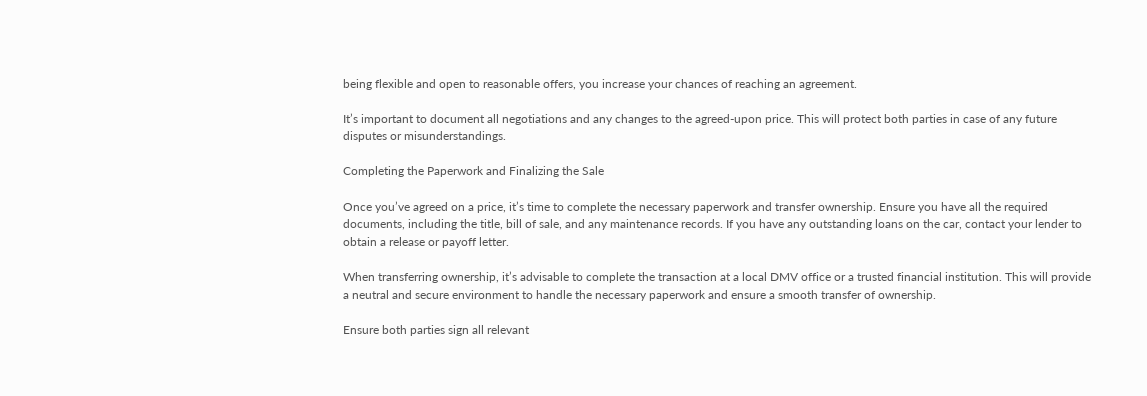being flexible and open to reasonable offers, you increase your chances of reaching an agreement.

It’s important to document all negotiations and any changes to the agreed-upon price. This will protect both parties in case of any future disputes or misunderstandings.

Completing the Paperwork and Finalizing the Sale

Once you’ve agreed on a price, it’s time to complete the necessary paperwork and transfer ownership. Ensure you have all the required documents, including the title, bill of sale, and any maintenance records. If you have any outstanding loans on the car, contact your lender to obtain a release or payoff letter.

When transferring ownership, it’s advisable to complete the transaction at a local DMV office or a trusted financial institution. This will provide a neutral and secure environment to handle the necessary paperwork and ensure a smooth transfer of ownership.

Ensure both parties sign all relevant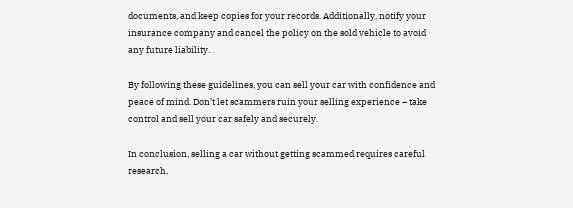documents, and keep copies for your records. Additionally, notify your insurance company and cancel the policy on the sold vehicle to avoid any future liability.

By following these guidelines, you can sell your car with confidence and peace of mind. Don’t let scammers ruin your selling experience – take control and sell your car safely and securely.

In conclusion, selling a car without getting scammed requires careful research,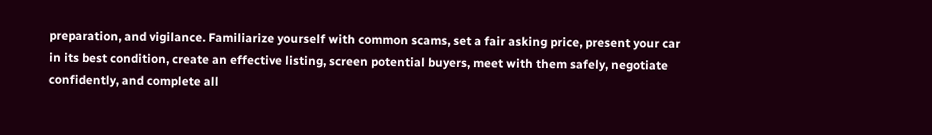preparation, and vigilance. Familiarize yourself with common scams, set a fair asking price, present your car in its best condition, create an effective listing, screen potential buyers, meet with them safely, negotiate confidently, and complete all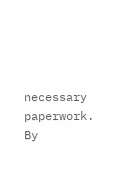necessary paperwork. By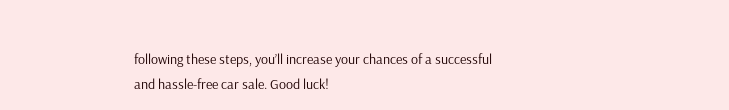following these steps, you’ll increase your chances of a successful and hassle-free car sale. Good luck!